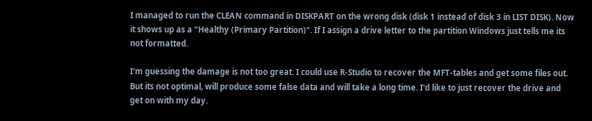I managed to run the CLEAN command in DISKPART on the wrong disk (disk 1 instead of disk 3 in LIST DISK). Now it shows up as a "Healthy (Primary Partition)". If I assign a drive letter to the partition Windows just tells me its not formatted.

I'm guessing the damage is not too great. I could use R-Studio to recover the MFT-tables and get some files out. But its not optimal, will produce some false data and will take a long time. I'd like to just recover the drive and get on with my day.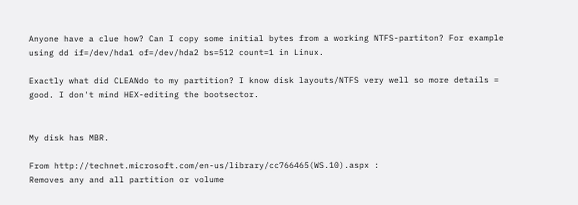Anyone have a clue how? Can I copy some initial bytes from a working NTFS-partiton? For example using dd if=/dev/hda1 of=/dev/hda2 bs=512 count=1 in Linux.

Exactly what did CLEANdo to my partition? I know disk layouts/NTFS very well so more details = good. I don't mind HEX-editing the bootsector.


My disk has MBR.

From http://technet.microsoft.com/en-us/library/cc766465(WS.10).aspx :
Removes any and all partition or volume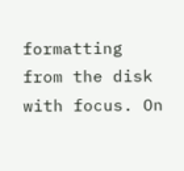formatting from the disk with focus. On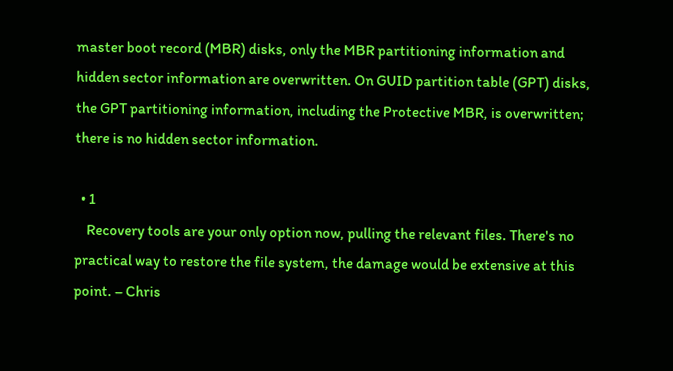master boot record (MBR) disks, only the MBR partitioning information and hidden sector information are overwritten. On GUID partition table (GPT) disks, the GPT partitioning information, including the Protective MBR, is overwritten; there is no hidden sector information.

  • 1
    Recovery tools are your only option now, pulling the relevant files. There's no practical way to restore the file system, the damage would be extensive at this point. – Chris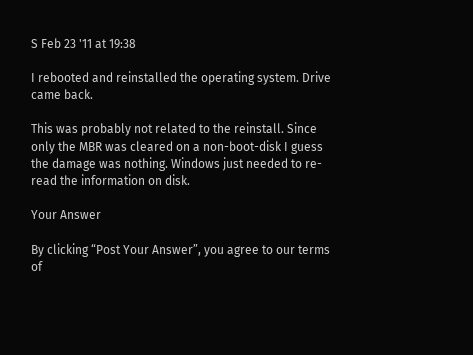S Feb 23 '11 at 19:38

I rebooted and reinstalled the operating system. Drive came back.

This was probably not related to the reinstall. Since only the MBR was cleared on a non-boot-disk I guess the damage was nothing. Windows just needed to re-read the information on disk.

Your Answer

By clicking “Post Your Answer”, you agree to our terms of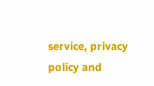service, privacy policy and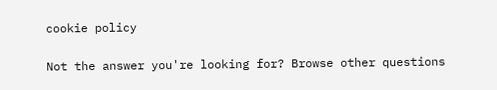cookie policy

Not the answer you're looking for? Browse other questions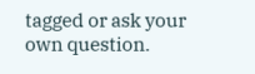tagged or ask your own question.